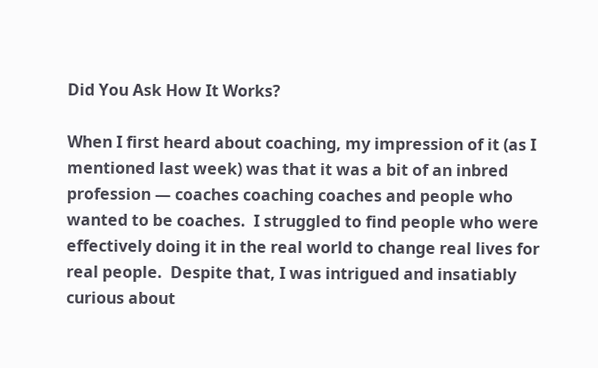Did You Ask How It Works?

When I first heard about coaching, my impression of it (as I mentioned last week) was that it was a bit of an inbred profession — coaches coaching coaches and people who wanted to be coaches.  I struggled to find people who were effectively doing it in the real world to change real lives for real people.  Despite that, I was intrigued and insatiably curious about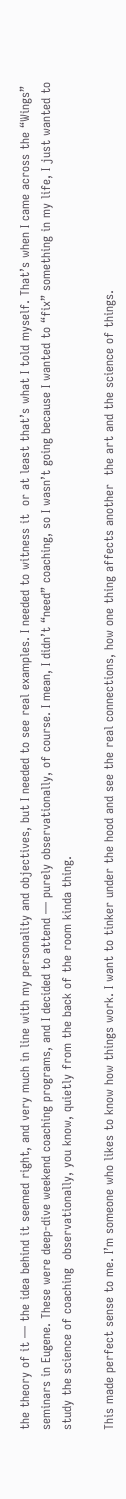the theory of it — the idea behind it seemed right, and very much in line with my personality and objectives, but I needed to see real examples. I needed to witness it  or at least that’s what I told myself. That’s when I came across the “Wings” seminars in Eugene. These were deep-dive weekend coaching programs, and I decided to attend — purely observationally, of course. I mean, I didn’t “need” coaching, so I wasn’t going because I wanted to “fix” something in my life, I just wanted to study the science of coaching  observationally, you know, quietly from the back of the room kinda thing.

This made perfect sense to me. I’m someone who likes to know how things work. I want to tinker under the hood and see the real connections, how one thing affects another  the art and the science of things.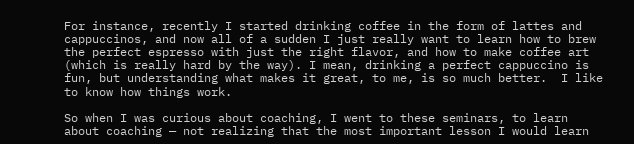For instance, recently I started drinking coffee in the form of lattes and cappuccinos, and now all of a sudden I just really want to learn how to brew the perfect espresso with just the right flavor, and how to make coffee art (which is really hard by the way). I mean, drinking a perfect cappuccino is fun, but understanding what makes it great, to me, is so much better.  I like to know how things work.

So when I was curious about coaching, I went to these seminars, to learn about coaching — not realizing that the most important lesson I would learn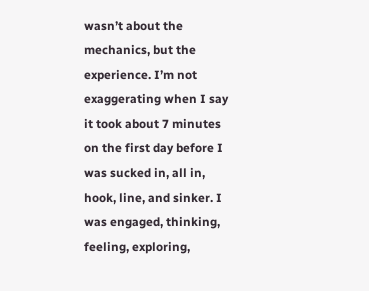wasn’t about the mechanics, but the experience. I’m not exaggerating when I say it took about 7 minutes on the first day before I was sucked in, all in, hook, line, and sinker. I was engaged, thinking, feeling, exploring,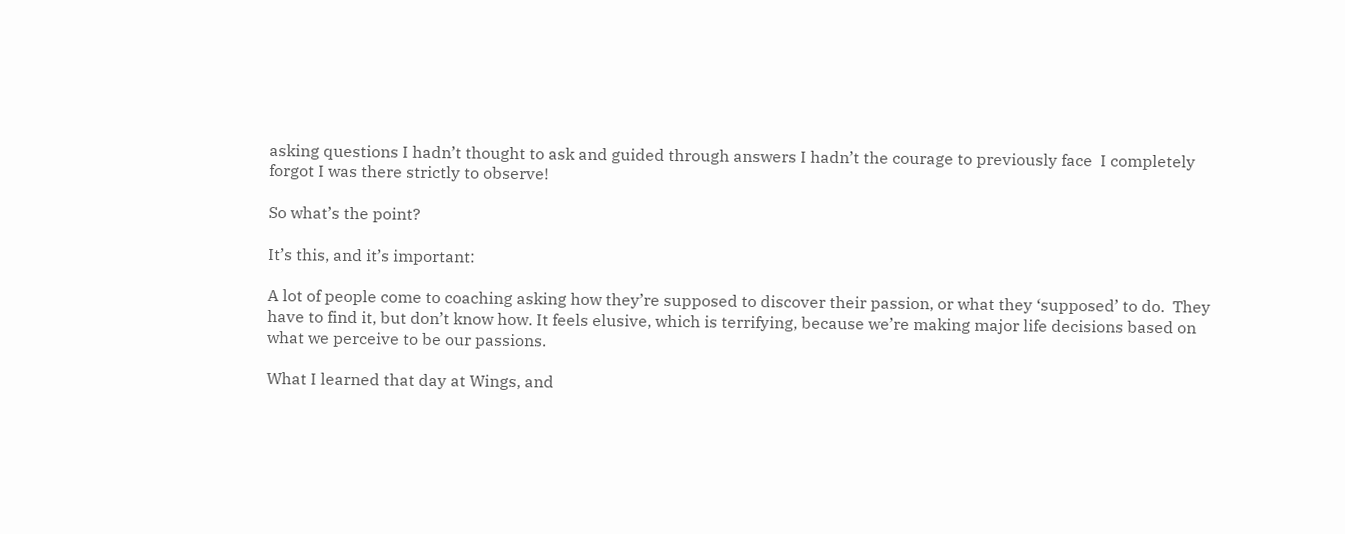asking questions I hadn’t thought to ask and guided through answers I hadn’t the courage to previously face  I completely forgot I was there strictly to observe!

So what’s the point?

It’s this, and it’s important:

A lot of people come to coaching asking how they’re supposed to discover their passion, or what they ‘supposed’ to do.  They have to find it, but don’t know how. It feels elusive, which is terrifying, because we’re making major life decisions based on what we perceive to be our passions.

What I learned that day at Wings, and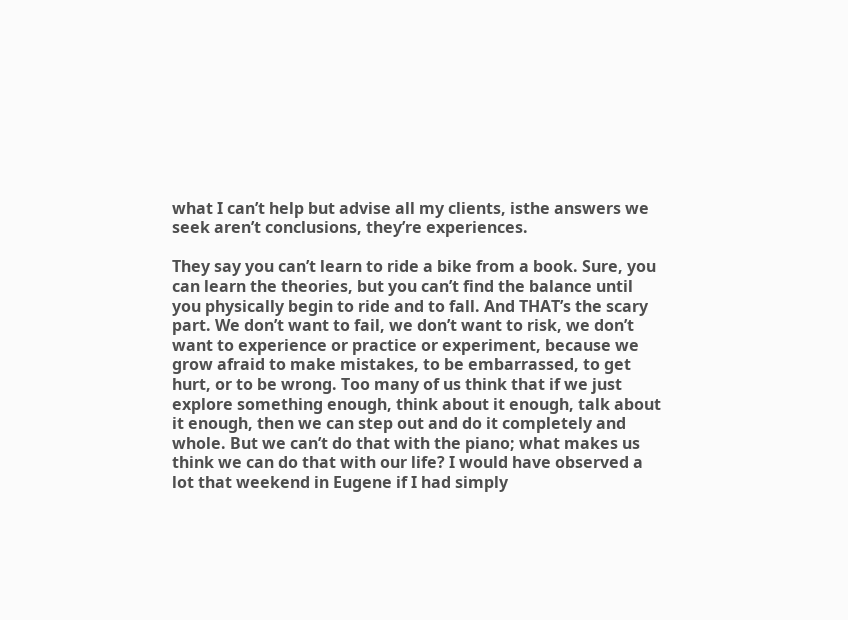what I can’t help but advise all my clients, isthe answers we seek aren’t conclusions, they’re experiences.

They say you can’t learn to ride a bike from a book. Sure, you can learn the theories, but you can’t find the balance until you physically begin to ride and to fall. And THAT’s the scary part. We don’t want to fail, we don’t want to risk, we don’t want to experience or practice or experiment, because we grow afraid to make mistakes, to be embarrassed, to get hurt, or to be wrong. Too many of us think that if we just explore something enough, think about it enough, talk about it enough, then we can step out and do it completely and whole. But we can’t do that with the piano; what makes us think we can do that with our life? I would have observed a lot that weekend in Eugene if I had simply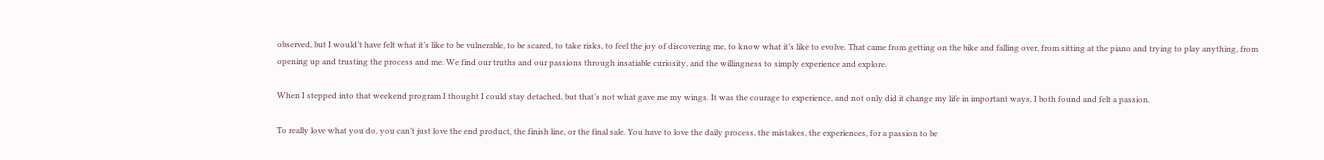observed, but I would’t have felt what it’s like to be vulnerable, to be scared, to take risks, to feel the joy of discovering me, to know what it’s like to evolve. That came from getting on the bike and falling over, from sitting at the piano and trying to play anything, from opening up and trusting the process and me. We find our truths and our passions through insatiable curiosity, and the willingness to simply experience and explore.

When I stepped into that weekend program I thought I could stay detached, but that’s not what gave me my wings. It was the courage to experience, and not only did it change my life in important ways, I both found and felt a passion.

To really love what you do, you can’t just love the end product, the finish line, or the final sale. You have to love the daily process, the mistakes, the experiences, for a passion to be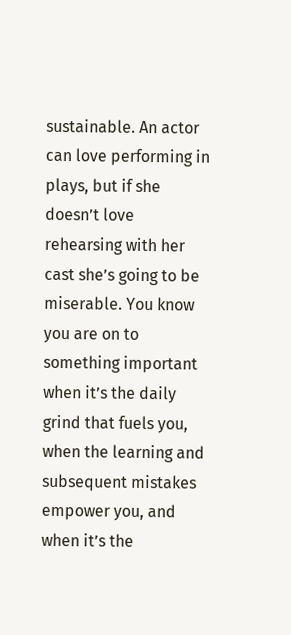sustainable. An actor can love performing in plays, but if she doesn’t love rehearsing with her cast she’s going to be miserable. You know you are on to something important when it’s the daily grind that fuels you, when the learning and subsequent mistakes empower you, and when it’s the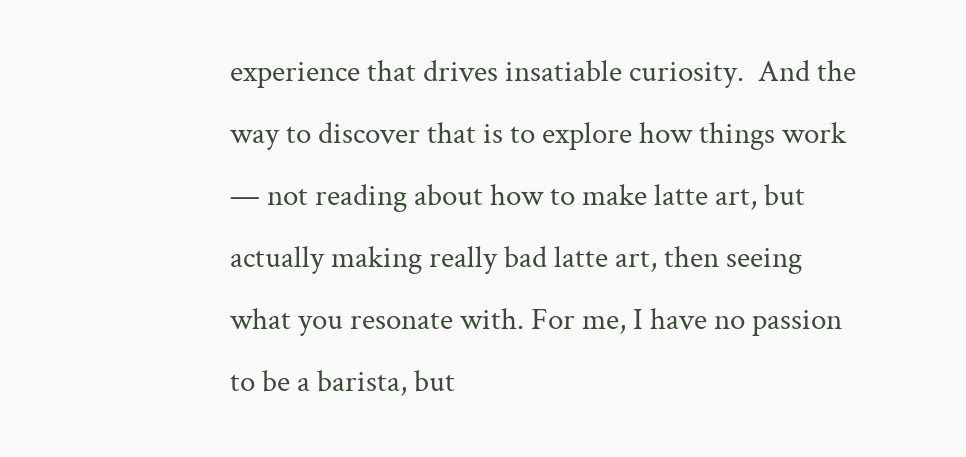experience that drives insatiable curiosity.  And the way to discover that is to explore how things work — not reading about how to make latte art, but actually making really bad latte art, then seeing what you resonate with. For me, I have no passion to be a barista, but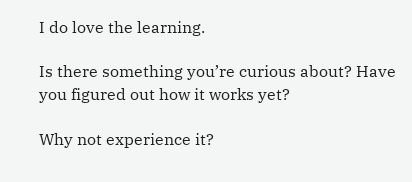I do love the learning.

Is there something you’re curious about? Have you figured out how it works yet?

Why not experience it?